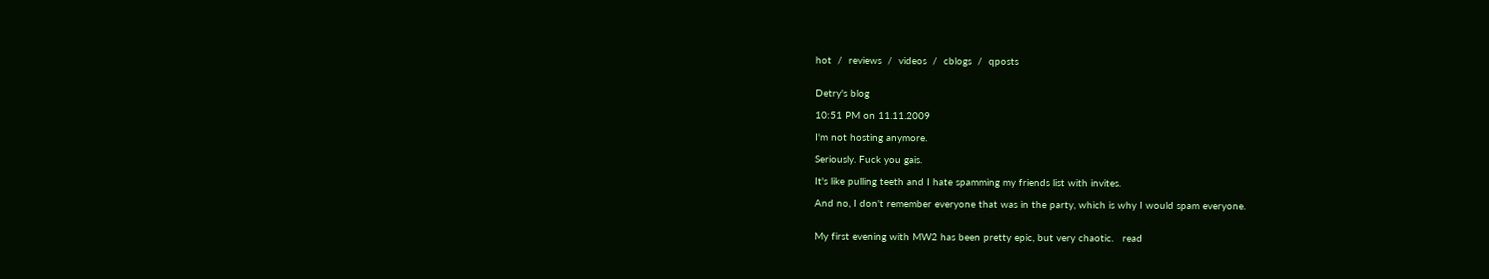hot  /  reviews  /  videos  /  cblogs  /  qposts


Detry's blog

10:51 PM on 11.11.2009

I'm not hosting anymore.

Seriously. Fuck you gais.

It's like pulling teeth and I hate spamming my friends list with invites.

And no, I don't remember everyone that was in the party, which is why I would spam everyone.


My first evening with MW2 has been pretty epic, but very chaotic.   read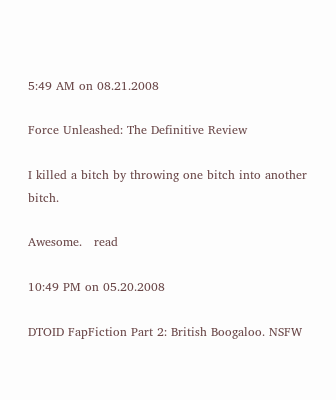5:49 AM on 08.21.2008

Force Unleashed: The Definitive Review

I killed a bitch by throwing one bitch into another bitch.

Awesome.   read

10:49 PM on 05.20.2008

DTOID FapFiction Part 2: British Boogaloo. NSFW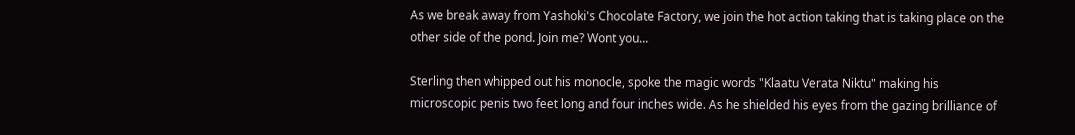As we break away from Yashoki's Chocolate Factory, we join the hot action taking that is taking place on the other side of the pond. Join me? Wont you...

Sterling then whipped out his monocle, spoke the magic words "Klaatu Verata Niktu" making his microscopic penis two feet long and four inches wide. As he shielded his eyes from the gazing brilliance of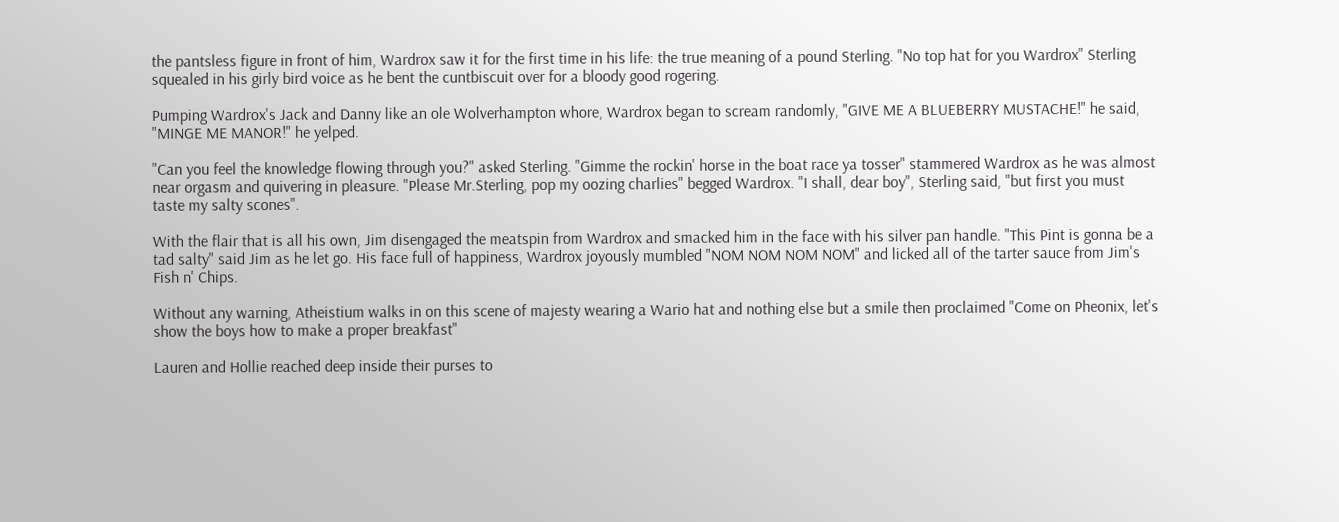the pantsless figure in front of him, Wardrox saw it for the first time in his life: the true meaning of a pound Sterling. "No top hat for you Wardrox" Sterling squealed in his girly bird voice as he bent the cuntbiscuit over for a bloody good rogering.

Pumping Wardrox's Jack and Danny like an ole Wolverhampton whore, Wardrox began to scream randomly, "GIVE ME A BLUEBERRY MUSTACHE!" he said, "MINGE ME MANOR!" he yelped.

"Can you feel the knowledge flowing through you?" asked Sterling. "Gimme the rockin' horse in the boat race ya tosser" stammered Wardrox as he was almost near orgasm and quivering in pleasure. "Please Mr.Sterling, pop my oozing charlies" begged Wardrox. "I shall, dear boy", Sterling said, "but first you must taste my salty scones".

With the flair that is all his own, Jim disengaged the meatspin from Wardrox and smacked him in the face with his silver pan handle. "This Pint is gonna be a tad salty" said Jim as he let go. His face full of happiness, Wardrox joyously mumbled "NOM NOM NOM NOM" and licked all of the tarter sauce from Jim's Fish n' Chips.

Without any warning, Atheistium walks in on this scene of majesty wearing a Wario hat and nothing else but a smile then proclaimed "Come on Pheonix, let's show the boys how to make a proper breakfast"

Lauren and Hollie reached deep inside their purses to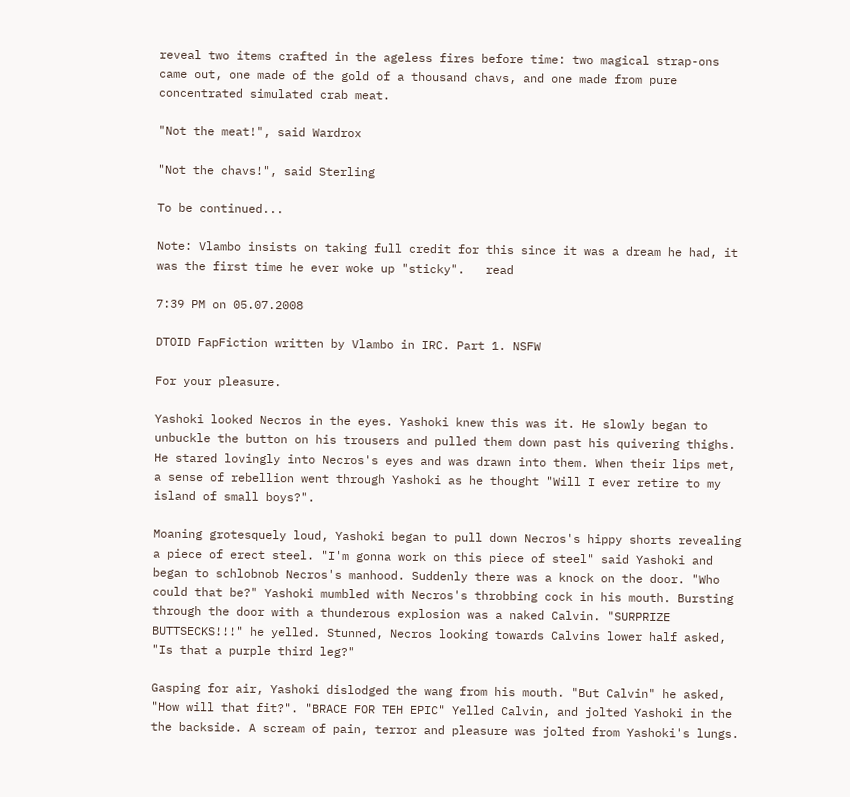reveal two items crafted in the ageless fires before time: two magical strap-ons came out, one made of the gold of a thousand chavs, and one made from pure concentrated simulated crab meat.

"Not the meat!", said Wardrox

"Not the chavs!", said Sterling

To be continued...

Note: Vlambo insists on taking full credit for this since it was a dream he had, it was the first time he ever woke up "sticky".   read

7:39 PM on 05.07.2008

DTOID FapFiction written by Vlambo in IRC. Part 1. NSFW

For your pleasure.

Yashoki looked Necros in the eyes. Yashoki knew this was it. He slowly began to unbuckle the button on his trousers and pulled them down past his quivering thighs. He stared lovingly into Necros's eyes and was drawn into them. When their lips met, a sense of rebellion went through Yashoki as he thought "Will I ever retire to my island of small boys?".

Moaning grotesquely loud, Yashoki began to pull down Necros's hippy shorts revealing a piece of erect steel. "I'm gonna work on this piece of steel" said Yashoki and began to schlobnob Necros's manhood. Suddenly there was a knock on the door. "Who could that be?" Yashoki mumbled with Necros's throbbing cock in his mouth. Bursting through the door with a thunderous explosion was a naked Calvin. "SURPRIZE BUTTSECKS!!!" he yelled. Stunned, Necros looking towards Calvins lower half asked, "Is that a purple third leg?"

Gasping for air, Yashoki dislodged the wang from his mouth. "But Calvin" he asked, "How will that fit?". "BRACE FOR TEH EPIC" Yelled Calvin, and jolted Yashoki in the the backside. A scream of pain, terror and pleasure was jolted from Yashoki's lungs.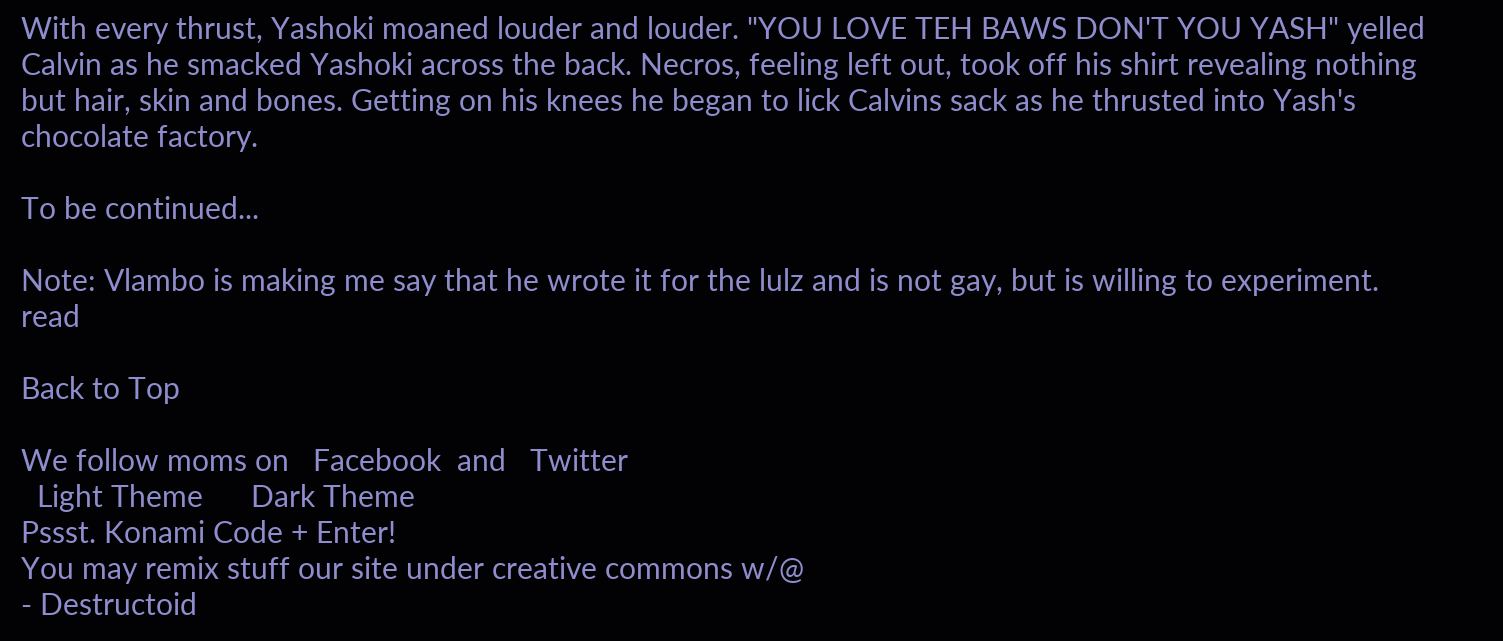With every thrust, Yashoki moaned louder and louder. "YOU LOVE TEH BAWS DON'T YOU YASH" yelled Calvin as he smacked Yashoki across the back. Necros, feeling left out, took off his shirt revealing nothing but hair, skin and bones. Getting on his knees he began to lick Calvins sack as he thrusted into Yash's chocolate factory.

To be continued...

Note: Vlambo is making me say that he wrote it for the lulz and is not gay, but is willing to experiment.   read

Back to Top

We follow moms on   Facebook  and   Twitter
  Light Theme      Dark Theme
Pssst. Konami Code + Enter!
You may remix stuff our site under creative commons w/@
- Destructoid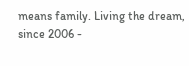means family. Living the dream, since 2006 -